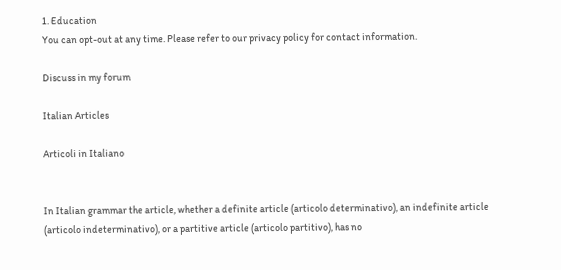1. Education
You can opt-out at any time. Please refer to our privacy policy for contact information.

Discuss in my forum

Italian Articles

Articoli in Italiano


In Italian grammar the article, whether a definite article (articolo determinativo), an indefinite article (articolo indeterminativo), or a partitive article (articolo partitivo), has no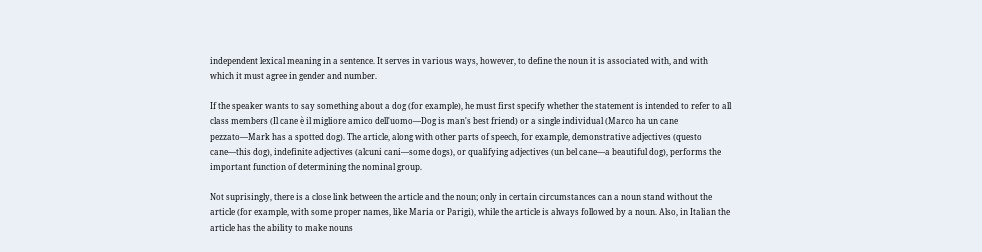independent lexical meaning in a sentence. It serves in various ways, however, to define the noun it is associated with, and with which it must agree in gender and number.

If the speaker wants to say something about a dog (for example), he must first specify whether the statement is intended to refer to all class members (Il cane è il migliore amico dell'uomo—Dog is man's best friend) or a single individual (Marco ha un cane pezzato—Mark has a spotted dog). The article, along with other parts of speech, for example, demonstrative adjectives (questo cane—this dog), indefinite adjectives (alcuni cani—some dogs), or qualifying adjectives (un bel cane—a beautiful dog), performs the important function of determining the nominal group.

Not suprisingly, there is a close link between the article and the noun; only in certain circumstances can a noun stand without the article (for example, with some proper names, like Maria or Parigi), while the article is always followed by a noun. Also, in Italian the article has the ability to make nouns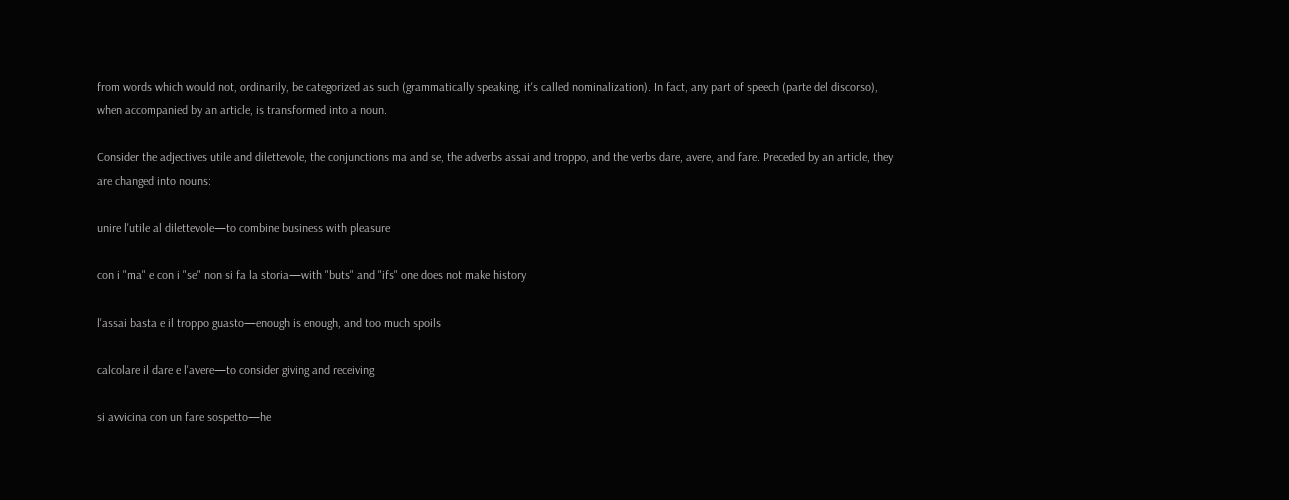from words which would not, ordinarily, be categorized as such (grammatically speaking, it's called nominalization). In fact, any part of speech (parte del discorso), when accompanied by an article, is transformed into a noun.

Consider the adjectives utile and dilettevole, the conjunctions ma and se, the adverbs assai and troppo, and the verbs dare, avere, and fare. Preceded by an article, they are changed into nouns:

unire l'utile al dilettevole—to combine business with pleasure

con i "ma" e con i "se" non si fa la storia—with "buts" and "ifs" one does not make history

l'assai basta e il troppo guasto—enough is enough, and too much spoils

calcolare il dare e l'avere—to consider giving and receiving

si avvicina con un fare sospetto—he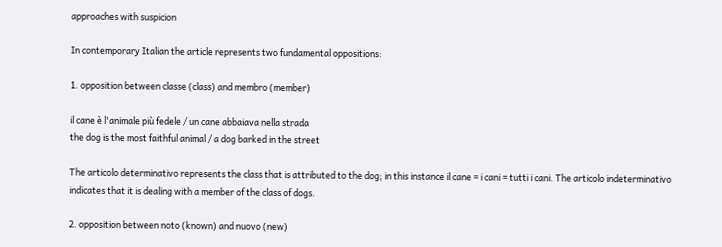approaches with suspicion

In contemporary Italian the article represents two fundamental oppositions:

1. opposition between classe (class) and membro (member)

il cane è l'animale più fedele / un cane abbaiava nella strada
the dog is the most faithful animal / a dog barked in the street

The articolo determinativo represents the class that is attributed to the dog; in this instance il cane = i cani = tutti i cani. The articolo indeterminativo indicates that it is dealing with a member of the class of dogs.

2. opposition between noto (known) and nuovo (new)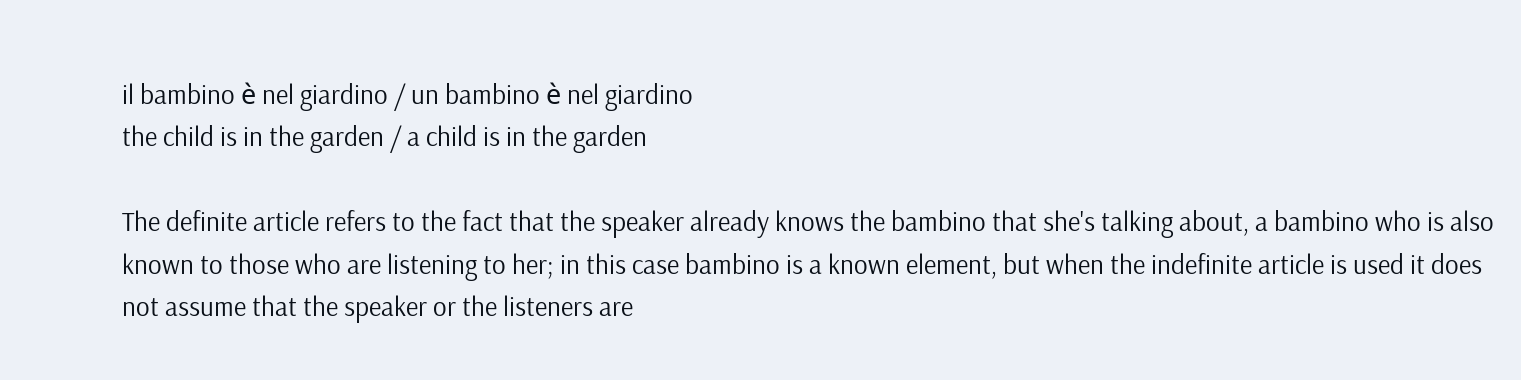il bambino è nel giardino / un bambino è nel giardino
the child is in the garden / a child is in the garden

The definite article refers to the fact that the speaker already knows the bambino that she's talking about, a bambino who is also known to those who are listening to her; in this case bambino is a known element, but when the indefinite article is used it does not assume that the speaker or the listeners are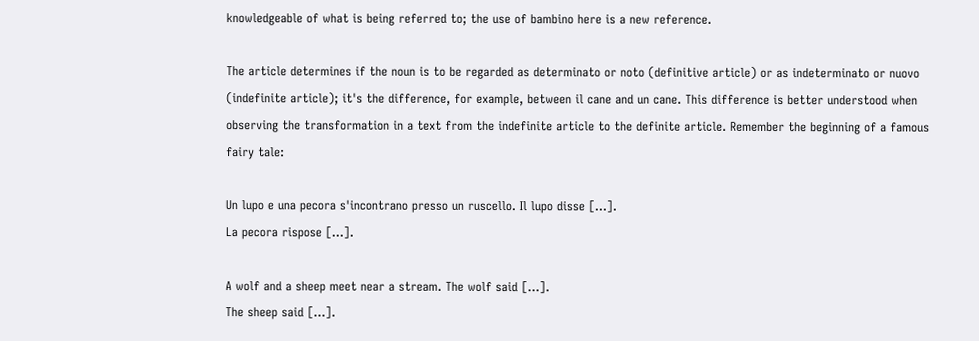knowledgeable of what is being referred to; the use of bambino here is a new reference.

The article determines if the noun is to be regarded as determinato or noto (definitive article) or as indeterminato or nuovo (indefinite article); it's the difference, for example, between il cane and un cane. This difference is better understood when observing the transformation in a text from the indefinite article to the definite article. Remember the beginning of a famous fairy tale:

Un lupo e una pecora s'incontrano presso un ruscello. Il lupo disse […].
La pecora rispose [...].

A wolf and a sheep meet near a stream. The wolf said [...].
The sheep said [...].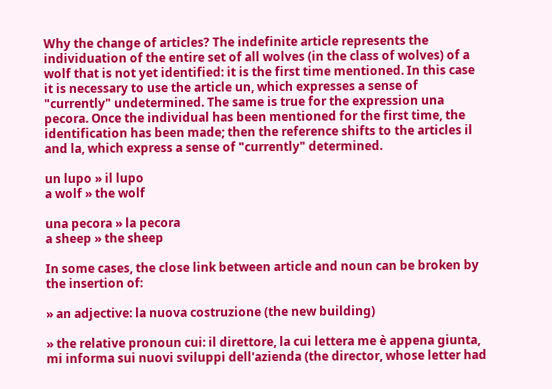Why the change of articles? The indefinite article represents the individuation of the entire set of all wolves (in the class of wolves) of a wolf that is not yet identified: it is the first time mentioned. In this case it is necessary to use the article un, which expresses a sense of "currently" undetermined. The same is true for the expression una pecora. Once the individual has been mentioned for the first time, the identification has been made; then the reference shifts to the articles il and la, which express a sense of "currently" determined.

un lupo » il lupo
a wolf » the wolf

una pecora » la pecora
a sheep » the sheep

In some cases, the close link between article and noun can be broken by the insertion of:

» an adjective: la nuova costruzione (the new building)

» the relative pronoun cui: il direttore, la cui lettera me è appena giunta, mi informa sui nuovi sviluppi dell'azienda (the director, whose letter had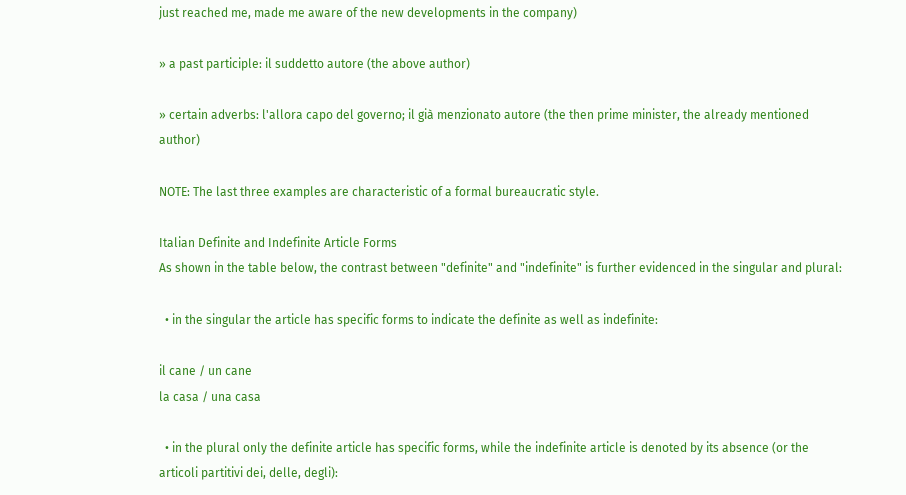just reached me, made me aware of the new developments in the company)

» a past participle: il suddetto autore (the above author)

» certain adverbs: l'allora capo del governo; il già menzionato autore (the then prime minister, the already mentioned author)

NOTE: The last three examples are characteristic of a formal bureaucratic style.

Italian Definite and Indefinite Article Forms
As shown in the table below, the contrast between "definite" and "indefinite" is further evidenced in the singular and plural:

  • in the singular the article has specific forms to indicate the definite as well as indefinite:

il cane / un cane
la casa / una casa

  • in the plural only the definite article has specific forms, while the indefinite article is denoted by its absence (or the articoli partitivi dei, delle, degli):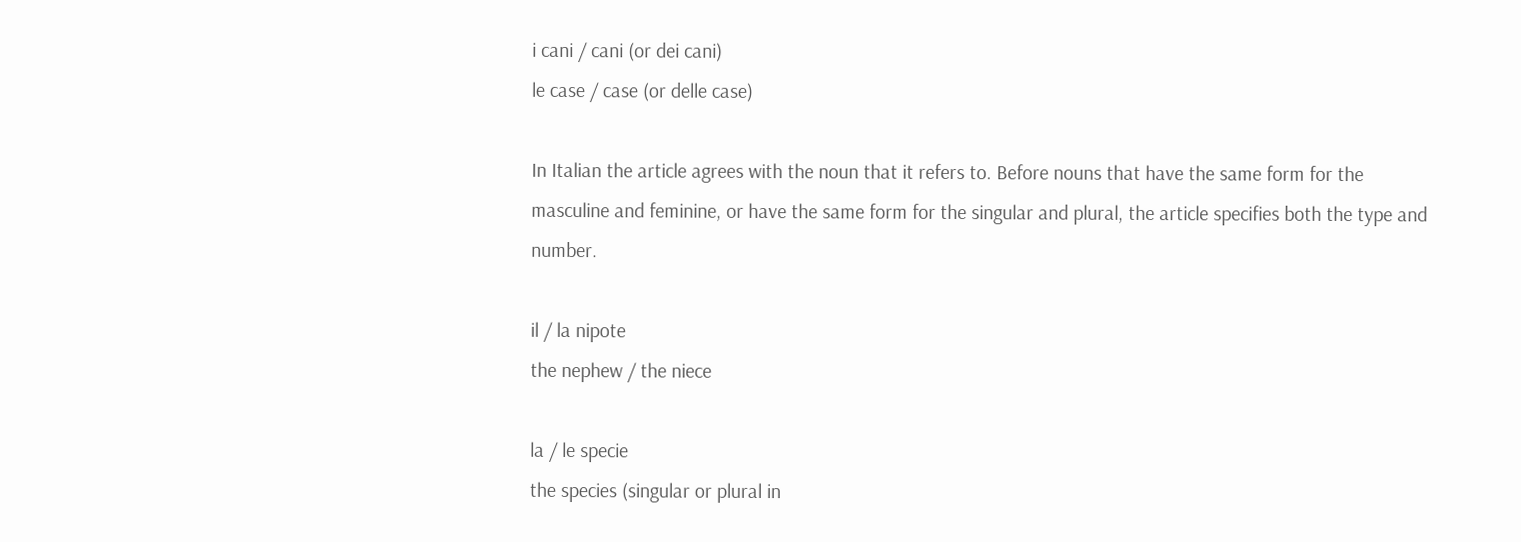i cani / cani (or dei cani)
le case / case (or delle case)

In Italian the article agrees with the noun that it refers to. Before nouns that have the same form for the masculine and feminine, or have the same form for the singular and plural, the article specifies both the type and number.

il / la nipote
the nephew / the niece

la / le specie
the species (singular or plural in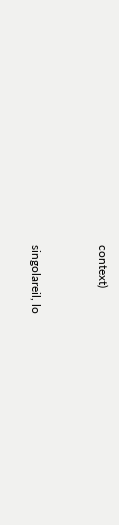context)


singolareil, lo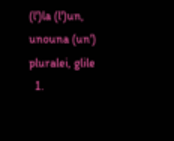(l')la (l')un, unouna (un')
pluralei, glile
  1.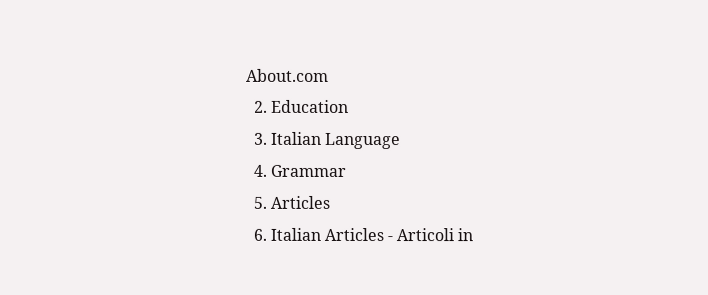About.com
  2. Education
  3. Italian Language
  4. Grammar
  5. Articles
  6. Italian Articles - Articoli in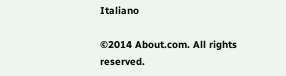Italiano

©2014 About.com. All rights reserved.